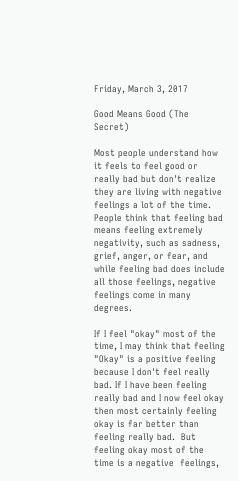Friday, March 3, 2017

Good Means Good (The Secret)

Most people understand how it feels to feel good or really bad but don't realize they are living with negative feelings a lot of the time. People think that feeling bad means feeling extremely negativity, such as sadness, grief, anger, or fear, and while feeling bad does include all those feelings, negative feelings come in many degrees.

If I feel "okay" most of the time, I may think that feeling "Okay" is a positive feeling because I don't feel really bad. If I have been feeling really bad and I now feel okay then most certainly feeling okay is far better than feeling really bad.  But feeling okay most of the time is a negative  feelings,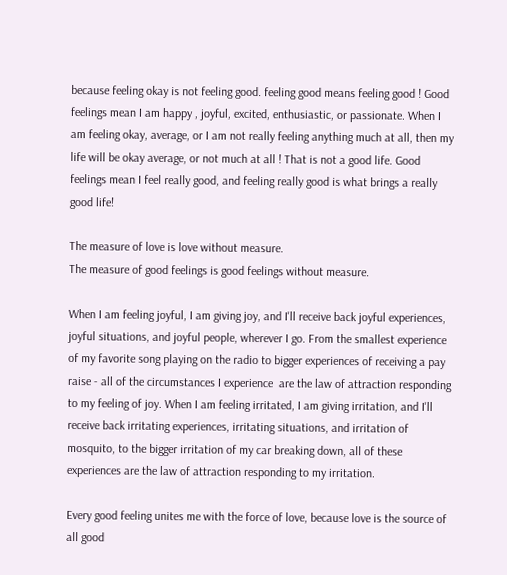because feeling okay is not feeling good. feeling good means feeling good ! Good feelings mean I am happy , joyful, excited, enthusiastic, or passionate. When I am feeling okay, average, or I am not really feeling anything much at all, then my life will be okay average, or not much at all ! That is not a good life. Good feelings mean I feel really good, and feeling really good is what brings a really good life!

The measure of love is love without measure.
The measure of good feelings is good feelings without measure.

When I am feeling joyful, I am giving joy, and I'll receive back joyful experiences, joyful situations, and joyful people, wherever I go. From the smallest experience of my favorite song playing on the radio to bigger experiences of receiving a pay raise - all of the circumstances I experience  are the law of attraction responding to my feeling of joy. When I am feeling irritated, I am giving irritation, and I'll receive back irritating experiences, irritating situations, and irritation of mosquito, to the bigger irritation of my car breaking down, all of these experiences are the law of attraction responding to my irritation.

Every good feeling unites me with the force of love, because love is the source of all good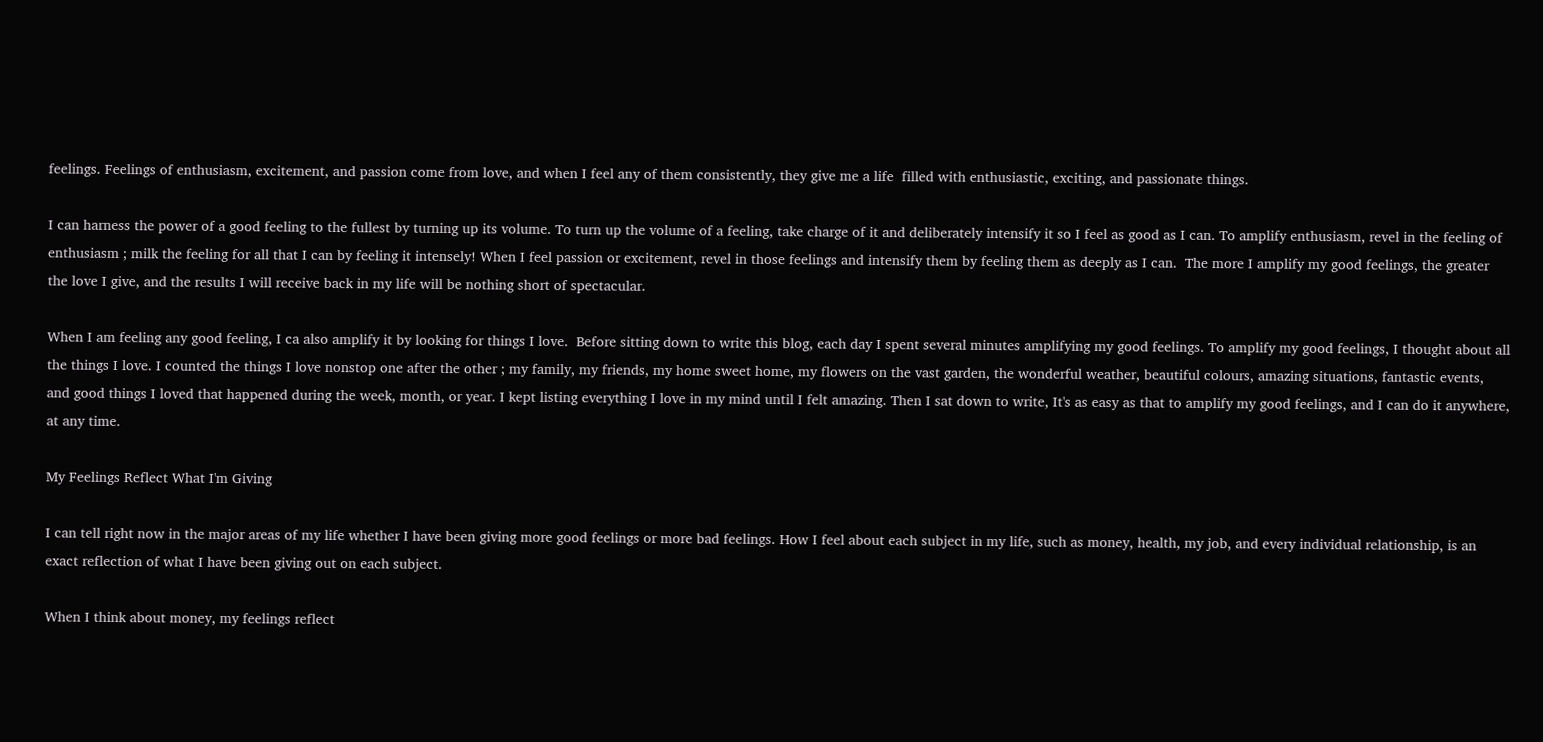feelings. Feelings of enthusiasm, excitement, and passion come from love, and when I feel any of them consistently, they give me a life  filled with enthusiastic, exciting, and passionate things.

I can harness the power of a good feeling to the fullest by turning up its volume. To turn up the volume of a feeling, take charge of it and deliberately intensify it so I feel as good as I can. To amplify enthusiasm, revel in the feeling of enthusiasm ; milk the feeling for all that I can by feeling it intensely! When I feel passion or excitement, revel in those feelings and intensify them by feeling them as deeply as I can.  The more I amplify my good feelings, the greater the love I give, and the results I will receive back in my life will be nothing short of spectacular.

When I am feeling any good feeling, I ca also amplify it by looking for things I love.  Before sitting down to write this blog, each day I spent several minutes amplifying my good feelings. To amplify my good feelings, I thought about all the things I love. I counted the things I love nonstop one after the other ; my family, my friends, my home sweet home, my flowers on the vast garden, the wonderful weather, beautiful colours, amazing situations, fantastic events, and good things I loved that happened during the week, month, or year. I kept listing everything I love in my mind until I felt amazing. Then I sat down to write, It's as easy as that to amplify my good feelings, and I can do it anywhere, at any time.

My Feelings Reflect What I'm Giving

I can tell right now in the major areas of my life whether I have been giving more good feelings or more bad feelings. How I feel about each subject in my life, such as money, health, my job, and every individual relationship, is an exact reflection of what I have been giving out on each subject.

When I think about money, my feelings reflect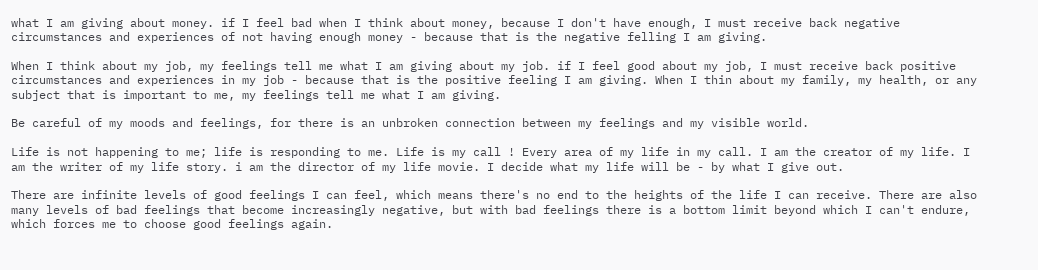what I am giving about money. if I feel bad when I think about money, because I don't have enough, I must receive back negative circumstances and experiences of not having enough money - because that is the negative felling I am giving.

When I think about my job, my feelings tell me what I am giving about my job. if I feel good about my job, I must receive back positive circumstances and experiences in my job - because that is the positive feeling I am giving. When I thin about my family, my health, or any subject that is important to me, my feelings tell me what I am giving.

Be careful of my moods and feelings, for there is an unbroken connection between my feelings and my visible world.

Life is not happening to me; life is responding to me. Life is my call ! Every area of my life in my call. I am the creator of my life. I am the writer of my life story. i am the director of my life movie. I decide what my life will be - by what I give out.

There are infinite levels of good feelings I can feel, which means there's no end to the heights of the life I can receive. There are also many levels of bad feelings that become increasingly negative, but with bad feelings there is a bottom limit beyond which I can't endure, which forces me to choose good feelings again.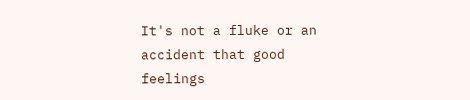It's not a fluke or an accident that good feelings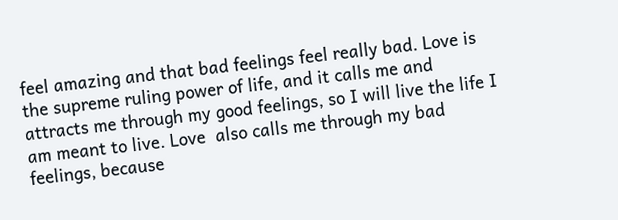feel amazing and that bad feelings feel really bad. Love is the supreme ruling power of life, and it calls me and attracts me through my good feelings, so I will live the life I am meant to live. Love  also calls me through my bad feelings, because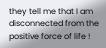they tell me that I am disconnected from the positive force of life !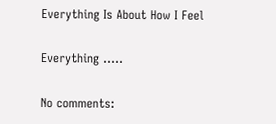Everything Is About How I Feel

Everything .....

No comments: